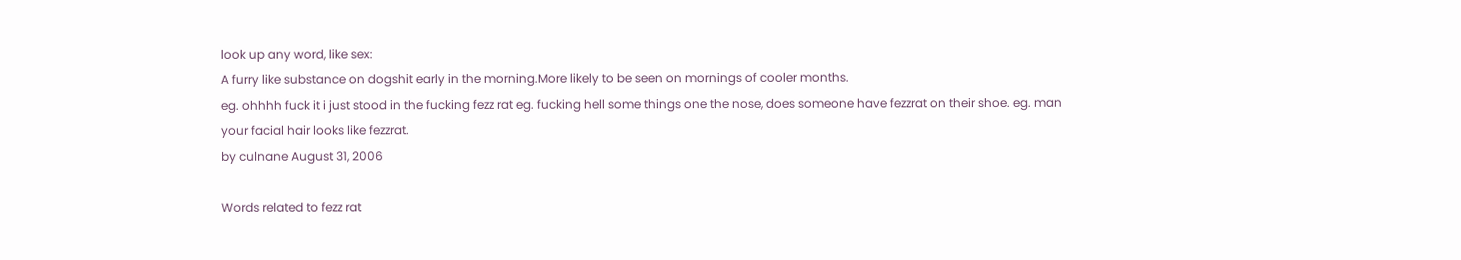look up any word, like sex:
A furry like substance on dogshit early in the morning.More likely to be seen on mornings of cooler months.
eg. ohhhh fuck it i just stood in the fucking fezz rat eg. fucking hell some things one the nose, does someone have fezzrat on their shoe. eg. man your facial hair looks like fezzrat.
by culnane August 31, 2006

Words related to fezz rat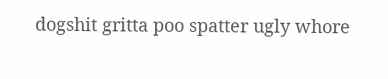dogshit gritta poo spatter ugly whore